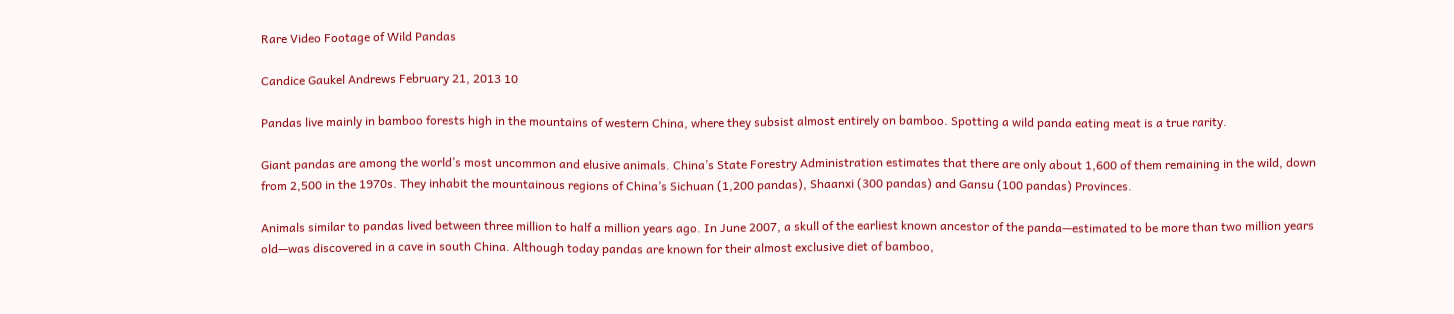Rare Video Footage of Wild Pandas

Candice Gaukel Andrews February 21, 2013 10

Pandas live mainly in bamboo forests high in the mountains of western China, where they subsist almost entirely on bamboo. Spotting a wild panda eating meat is a true rarity.

Giant pandas are among the world’s most uncommon and elusive animals. China’s State Forestry Administration estimates that there are only about 1,600 of them remaining in the wild, down from 2,500 in the 1970s. They inhabit the mountainous regions of China’s Sichuan (1,200 pandas), Shaanxi (300 pandas) and Gansu (100 pandas) Provinces.

Animals similar to pandas lived between three million to half a million years ago. In June 2007, a skull of the earliest known ancestor of the panda—estimated to be more than two million years old—was discovered in a cave in south China. Although today pandas are known for their almost exclusive diet of bamboo,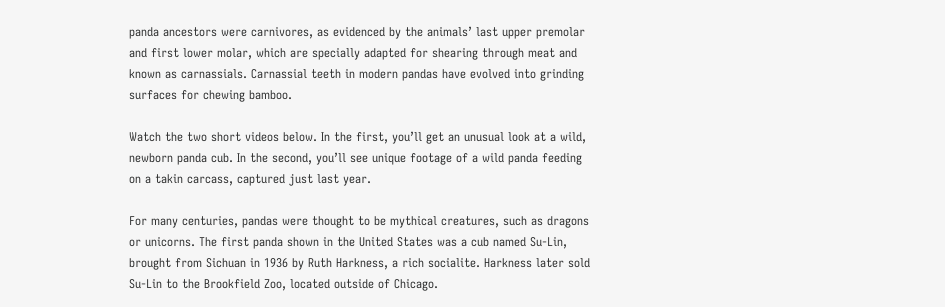panda ancestors were carnivores, as evidenced by the animals’ last upper premolar and first lower molar, which are specially adapted for shearing through meat and known as carnassials. Carnassial teeth in modern pandas have evolved into grinding surfaces for chewing bamboo.

Watch the two short videos below. In the first, you’ll get an unusual look at a wild, newborn panda cub. In the second, you’ll see unique footage of a wild panda feeding on a takin carcass, captured just last year.

For many centuries, pandas were thought to be mythical creatures, such as dragons or unicorns. The first panda shown in the United States was a cub named Su-Lin, brought from Sichuan in 1936 by Ruth Harkness, a rich socialite. Harkness later sold Su-Lin to the Brookfield Zoo, located outside of Chicago.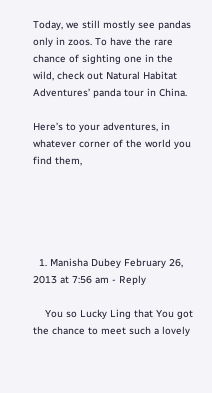Today, we still mostly see pandas only in zoos. To have the rare chance of sighting one in the wild, check out Natural Habitat Adventures’ panda tour in China.

Here’s to your adventures, in whatever corner of the world you find them,





  1. Manisha Dubey February 26, 2013 at 7:56 am - Reply

    You so Lucky Ling that You got the chance to meet such a lovely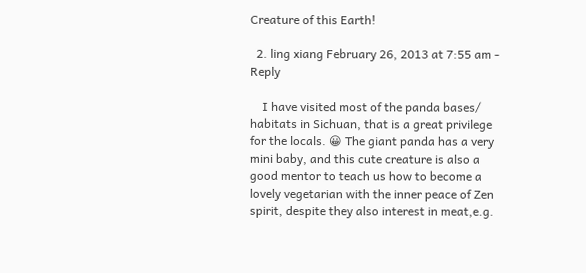Creature of this Earth!

  2. ling xiang February 26, 2013 at 7:55 am - Reply

    I have visited most of the panda bases/ habitats in Sichuan, that is a great privilege for the locals. 😀 The giant panda has a very mini baby, and this cute creature is also a good mentor to teach us how to become a lovely vegetarian with the inner peace of Zen spirit, despite they also interest in meat,e.g.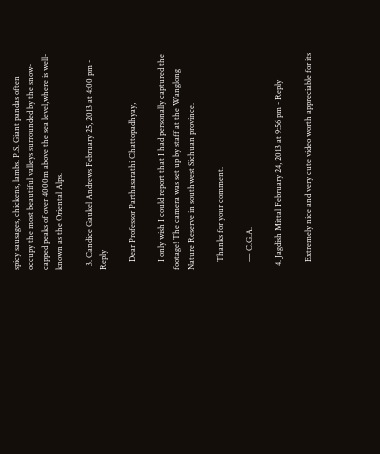spicy sausages, chickens, lambs. P.S. Giant pandas often occupy the most beautiful valleys surrounded by the snow-capped peaks of over 4000m above the sea level,where is well-known as the Oriental Alps.

  3. Candice Gaukel Andrews February 25, 2013 at 4:00 pm - Reply

    Dear Professor Parthasarathi Chattopadhyay,

    I only wish I could report that I had personally captured the footage! The camera was set up by staff at the Wanglong Nature Reserve in southwest Sichuan province.

    Thanks for your comment.

    — C.G.A.

  4. Jagdish Mittal February 24, 2013 at 9:56 pm - Reply

    Extremely nice and very cute video worth appreciable for its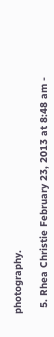photography.

  5. Rhea Christie February 23, 2013 at 8:48 am -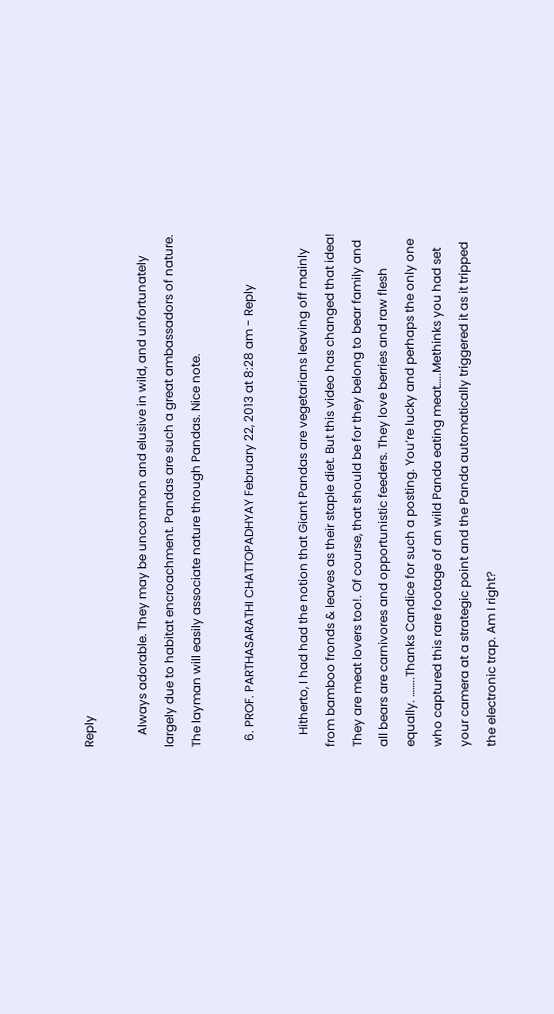Reply

    Always adorable. They may be uncommon and elusive in wild, and unfortunately largely due to habitat encroachment. Pandas are such a great ambassadors of nature. The layman will easily associate nature through Pandas. Nice note.

  6. PROF. PARTHASARATHI CHATTOPADHYAY February 22, 2013 at 8:28 am - Reply

    Hitherto, I had had the notion that Giant Pandas are vegetarians leaving off mainly from bamboo fronds & leaves as their staple diet. But this video has changed that idea! They are meat lovers too!. Of course, that should be for they belong to bear family and all bears are carnivores and opportunistic feeders. They love berries and raw flesh equally. ……..Thanks Candice for such a posting. You’re lucky and perhaps the only one who captured this rare footage of an wild Panda eating meat…..Methinks you had set your camera at a strategic point and the Panda automatically triggered it as it tripped the electronic trap. Am I right?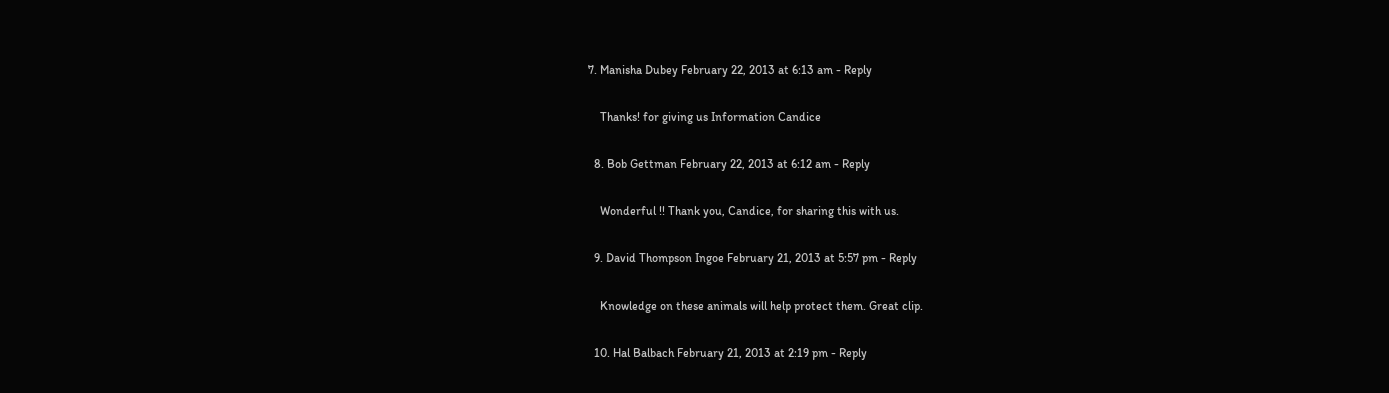7. Manisha Dubey February 22, 2013 at 6:13 am - Reply

    Thanks! for giving us Information Candice

  8. Bob Gettman February 22, 2013 at 6:12 am - Reply

    Wonderful !! Thank you, Candice, for sharing this with us.

  9. David Thompson Ingoe February 21, 2013 at 5:57 pm - Reply

    Knowledge on these animals will help protect them. Great clip.

  10. Hal Balbach February 21, 2013 at 2:19 pm - Reply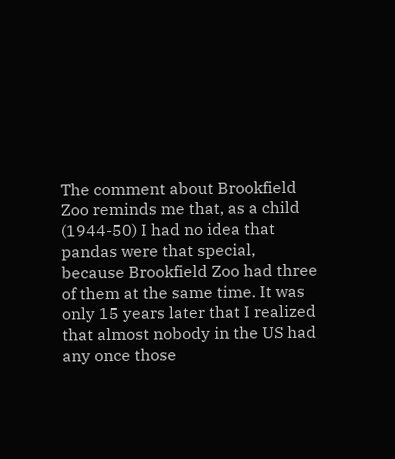The comment about Brookfield Zoo reminds me that, as a child (1944-50) I had no idea that pandas were that special, because Brookfield Zoo had three of them at the same time. It was only 15 years later that I realized that almost nobody in the US had any once those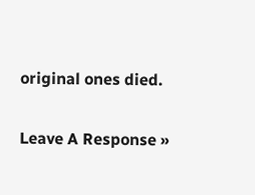original ones died.

Leave A Response »